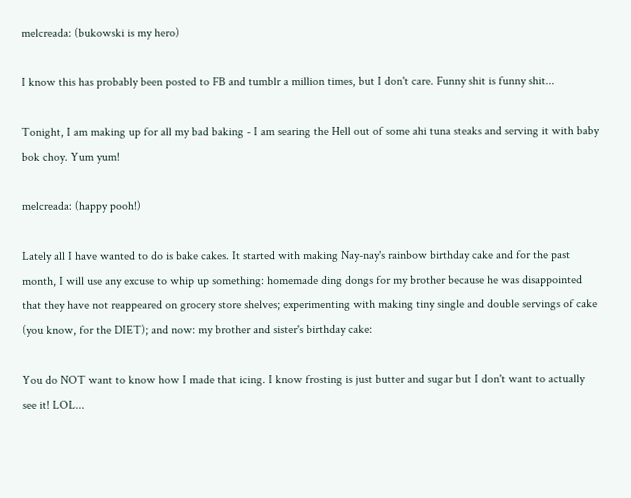melcreada: (bukowski is my hero)

I know this has probably been posted to FB and tumblr a million times, but I don't care. Funny shit is funny shit...

Tonight, I am making up for all my bad baking - I am searing the Hell out of some ahi tuna steaks and serving it with baby bok choy. Yum yum!

melcreada: (happy pooh!)

Lately all I have wanted to do is bake cakes. It started with making Nay-nay's rainbow birthday cake and for the past month, I will use any excuse to whip up something: homemade ding dongs for my brother because he was disappointed that they have not reappeared on grocery store shelves; experimenting with making tiny single and double servings of cake (you know, for the DIET); and now: my brother and sister's birthday cake:

You do NOT want to know how I made that icing. I know frosting is just butter and sugar but I don't want to actually see it! LOL...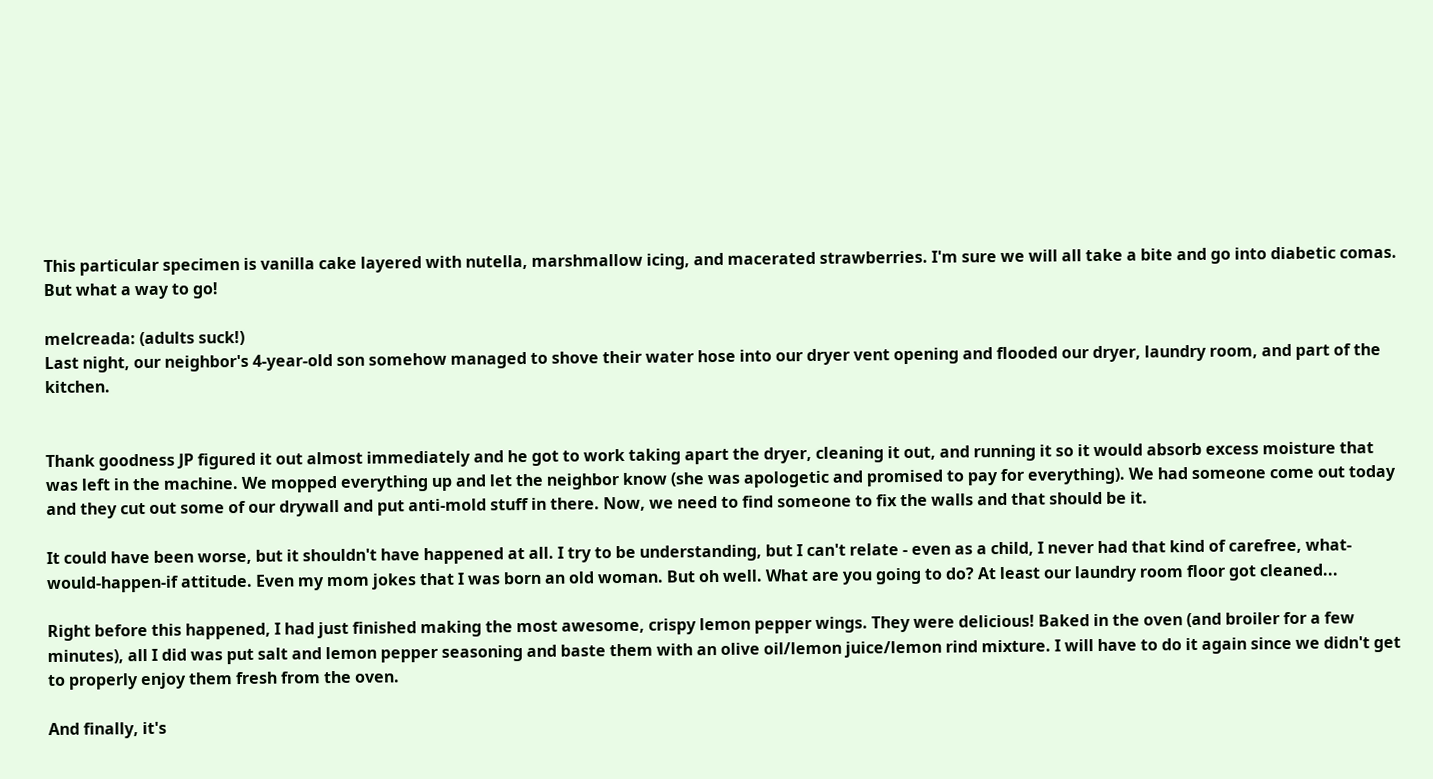This particular specimen is vanilla cake layered with nutella, marshmallow icing, and macerated strawberries. I'm sure we will all take a bite and go into diabetic comas. But what a way to go!

melcreada: (adults suck!)
Last night, our neighbor's 4-year-old son somehow managed to shove their water hose into our dryer vent opening and flooded our dryer, laundry room, and part of the kitchen.


Thank goodness JP figured it out almost immediately and he got to work taking apart the dryer, cleaning it out, and running it so it would absorb excess moisture that was left in the machine. We mopped everything up and let the neighbor know (she was apologetic and promised to pay for everything). We had someone come out today and they cut out some of our drywall and put anti-mold stuff in there. Now, we need to find someone to fix the walls and that should be it.

It could have been worse, but it shouldn't have happened at all. I try to be understanding, but I can't relate - even as a child, I never had that kind of carefree, what-would-happen-if attitude. Even my mom jokes that I was born an old woman. But oh well. What are you going to do? At least our laundry room floor got cleaned...

Right before this happened, I had just finished making the most awesome, crispy lemon pepper wings. They were delicious! Baked in the oven (and broiler for a few minutes), all I did was put salt and lemon pepper seasoning and baste them with an olive oil/lemon juice/lemon rind mixture. I will have to do it again since we didn't get to properly enjoy them fresh from the oven.

And finally, it's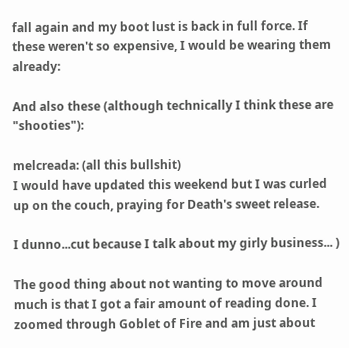fall again and my boot lust is back in full force. If these weren't so expensive, I would be wearing them already:

And also these (although technically I think these are "shooties"):

melcreada: (all this bullshit)
I would have updated this weekend but I was curled up on the couch, praying for Death's sweet release.

I dunno...cut because I talk about my girly business... )

The good thing about not wanting to move around much is that I got a fair amount of reading done. I zoomed through Goblet of Fire and am just about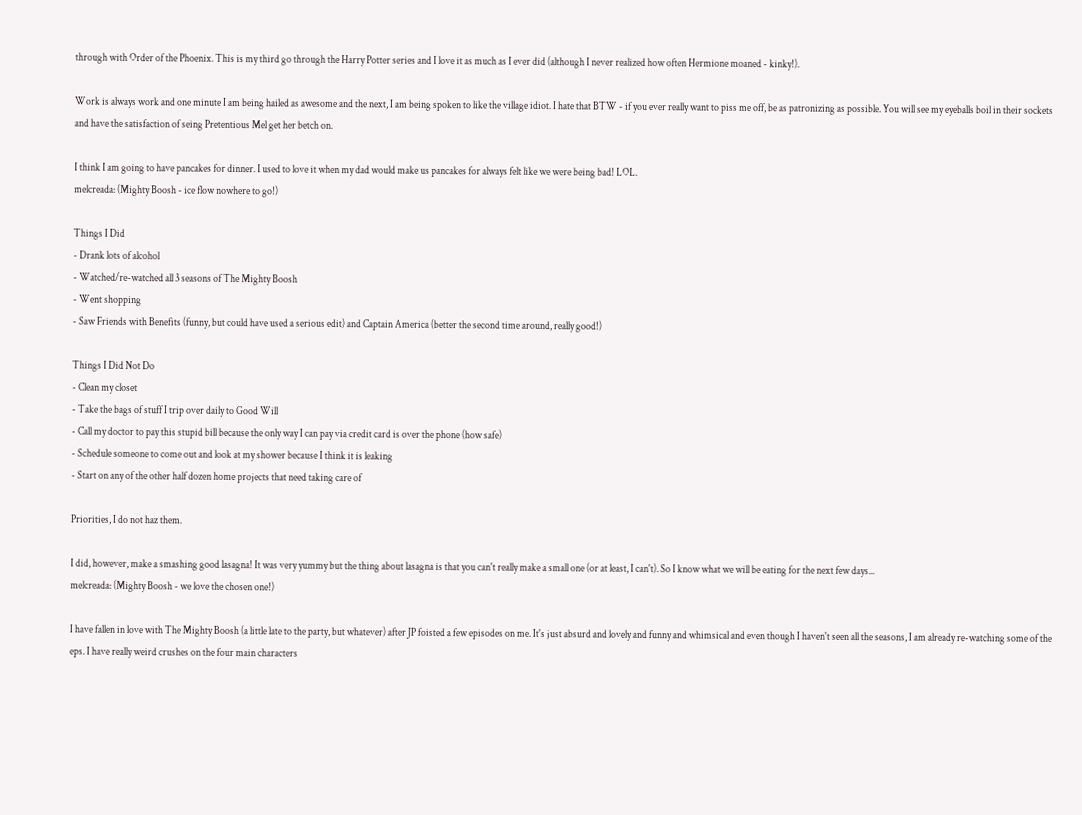through with Order of the Phoenix. This is my third go through the Harry Potter series and I love it as much as I ever did (although I never realized how often Hermione moaned - kinky!).

Work is always work and one minute I am being hailed as awesome and the next, I am being spoken to like the village idiot. I hate that BTW - if you ever really want to piss me off, be as patronizing as possible. You will see my eyeballs boil in their sockets and have the satisfaction of seing Pretentious Mel get her betch on.

I think I am going to have pancakes for dinner. I used to love it when my dad would make us pancakes for always felt like we were being bad! LOL.
melcreada: (Mighty Boosh - ice flow nowhere to go!)

Things I Did
- Drank lots of alcohol
- Watched/re-watched all 3 seasons of The Mighty Boosh
- Went shopping
- Saw Friends with Benefits (funny, but could have used a serious edit) and Captain America (better the second time around, really good!)

Things I Did Not Do
- Clean my closet
- Take the bags of stuff I trip over daily to Good Will
- Call my doctor to pay this stupid bill because the only way I can pay via credit card is over the phone (how safe)
- Schedule someone to come out and look at my shower because I think it is leaking
- Start on any of the other half dozen home projects that need taking care of

Priorities, I do not haz them.

I did, however, make a smashing good lasagna! It was very yummy but the thing about lasagna is that you can't really make a small one (or at least, I can't). So I know what we will be eating for the next few days...
melcreada: (Mighty Boosh - we love the chosen one!)

I have fallen in love with The Mighty Boosh (a little late to the party, but whatever) after JP foisted a few episodes on me. It's just absurd and lovely and funny and whimsical and even though I haven't seen all the seasons, I am already re-watching some of the eps. I have really weird crushes on the four main characters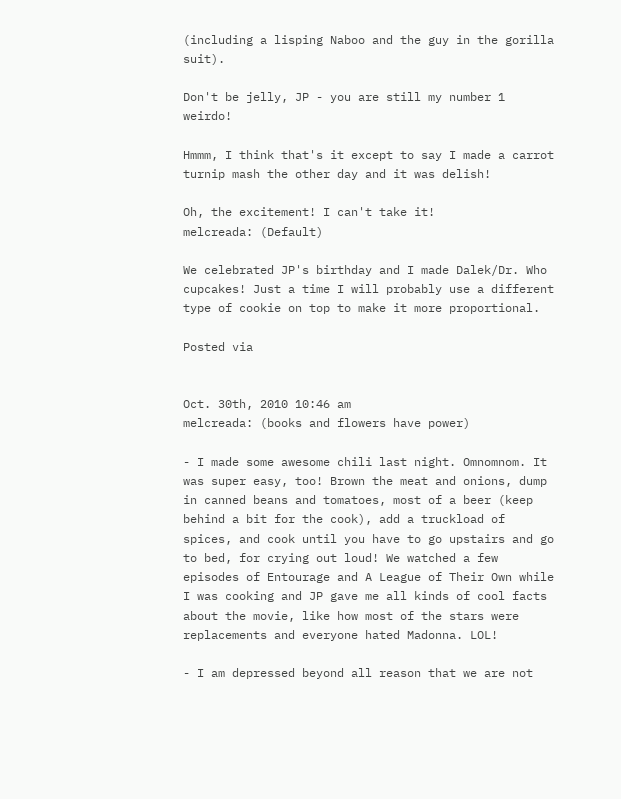(including a lisping Naboo and the guy in the gorilla suit).

Don't be jelly, JP - you are still my number 1 weirdo!

Hmmm, I think that's it except to say I made a carrot turnip mash the other day and it was delish!

Oh, the excitement! I can't take it!
melcreada: (Default)

We celebrated JP's birthday and I made Dalek/Dr. Who cupcakes! Just a time I will probably use a different type of cookie on top to make it more proportional.

Posted via


Oct. 30th, 2010 10:46 am
melcreada: (books and flowers have power)

- I made some awesome chili last night. Omnomnom. It was super easy, too! Brown the meat and onions, dump in canned beans and tomatoes, most of a beer (keep behind a bit for the cook), add a truckload of spices, and cook until you have to go upstairs and go to bed, for crying out loud! We watched a few episodes of Entourage and A League of Their Own while I was cooking and JP gave me all kinds of cool facts about the movie, like how most of the stars were replacements and everyone hated Madonna. LOL!

- I am depressed beyond all reason that we are not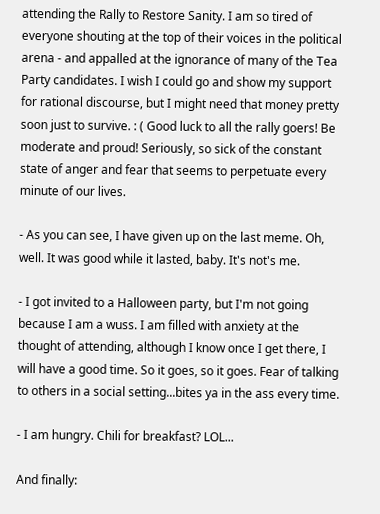attending the Rally to Restore Sanity. I am so tired of everyone shouting at the top of their voices in the political arena - and appalled at the ignorance of many of the Tea Party candidates. I wish I could go and show my support for rational discourse, but I might need that money pretty soon just to survive. : ( Good luck to all the rally goers! Be moderate and proud! Seriously, so sick of the constant state of anger and fear that seems to perpetuate every minute of our lives.

- As you can see, I have given up on the last meme. Oh, well. It was good while it lasted, baby. It's not's me.

- I got invited to a Halloween party, but I'm not going because I am a wuss. I am filled with anxiety at the thought of attending, although I know once I get there, I will have a good time. So it goes, so it goes. Fear of talking to others in a social setting...bites ya in the ass every time.

- I am hungry. Chili for breakfast? LOL...

And finally: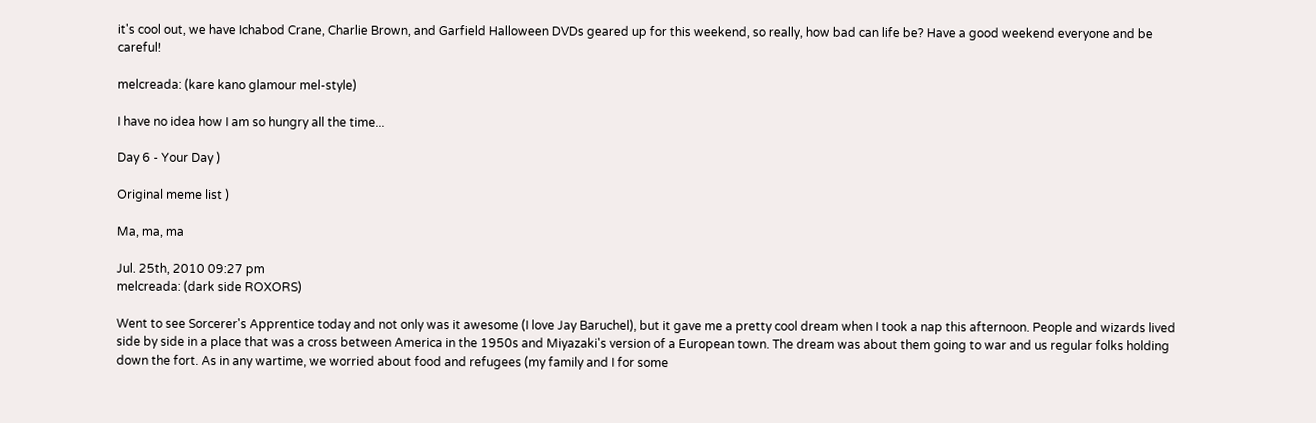it's cool out, we have Ichabod Crane, Charlie Brown, and Garfield Halloween DVDs geared up for this weekend, so really, how bad can life be? Have a good weekend everyone and be careful!

melcreada: (kare kano glamour mel-style)

I have no idea how I am so hungry all the time...

Day 6 - Your Day )

Original meme list )

Ma, ma, ma

Jul. 25th, 2010 09:27 pm
melcreada: (dark side ROXORS)

Went to see Sorcerer's Apprentice today and not only was it awesome (I love Jay Baruchel), but it gave me a pretty cool dream when I took a nap this afternoon. People and wizards lived side by side in a place that was a cross between America in the 1950s and Miyazaki's version of a European town. The dream was about them going to war and us regular folks holding down the fort. As in any wartime, we worried about food and refugees (my family and I for some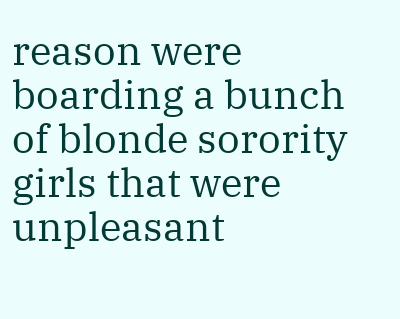reason were boarding a bunch of blonde sorority girls that were unpleasant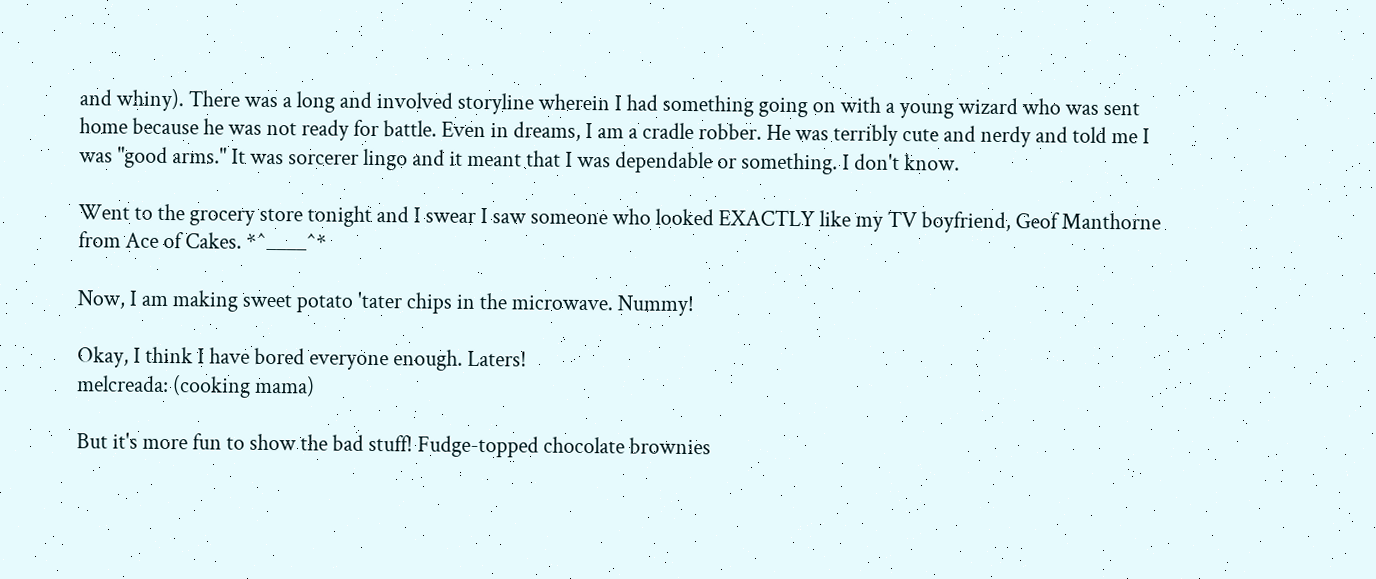and whiny). There was a long and involved storyline wherein I had something going on with a young wizard who was sent home because he was not ready for battle. Even in dreams, I am a cradle robber. He was terribly cute and nerdy and told me I was "good arms." It was sorcerer lingo and it meant that I was dependable or something. I don't know.

Went to the grocery store tonight and I swear I saw someone who looked EXACTLY like my TV boyfriend, Geof Manthorne from Ace of Cakes. *^____^*

Now, I am making sweet potato 'tater chips in the microwave. Nummy!

Okay, I think I have bored everyone enough. Laters!
melcreada: (cooking mama)

But it's more fun to show the bad stuff! Fudge-topped chocolate brownies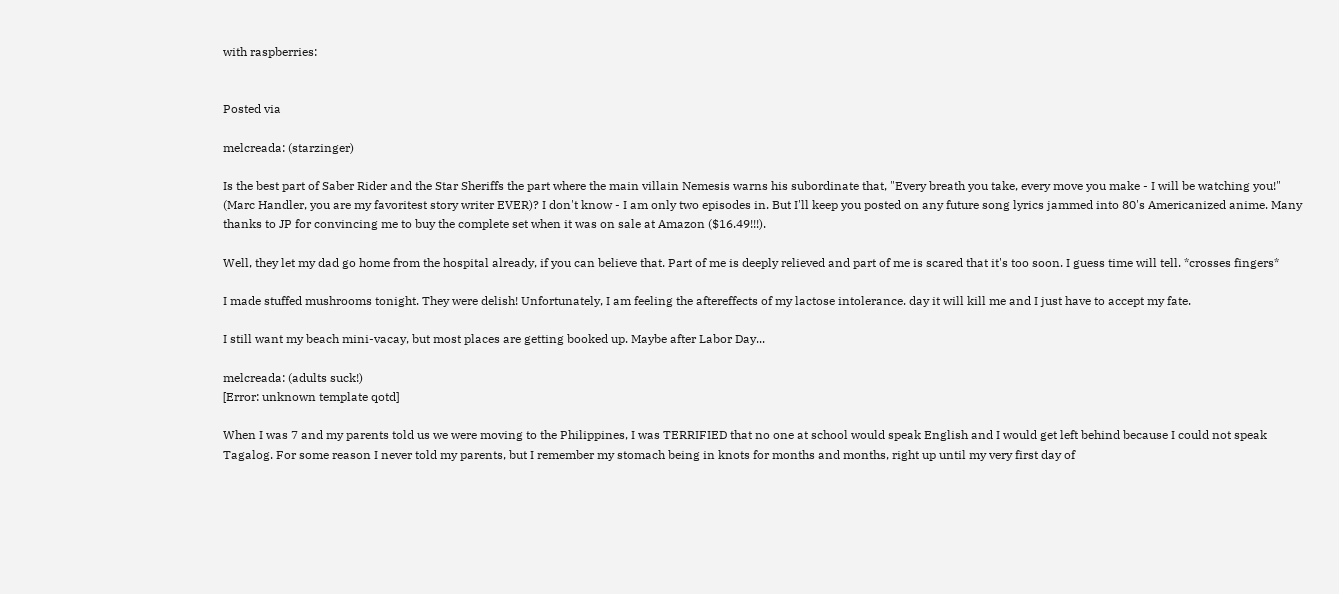with raspberries:


Posted via

melcreada: (starzinger)

Is the best part of Saber Rider and the Star Sheriffs the part where the main villain Nemesis warns his subordinate that, "Every breath you take, every move you make - I will be watching you!" (Marc Handler, you are my favoritest story writer EVER)? I don't know - I am only two episodes in. But I'll keep you posted on any future song lyrics jammed into 80's Americanized anime. Many thanks to JP for convincing me to buy the complete set when it was on sale at Amazon ($16.49!!!).

Well, they let my dad go home from the hospital already, if you can believe that. Part of me is deeply relieved and part of me is scared that it's too soon. I guess time will tell. *crosses fingers*

I made stuffed mushrooms tonight. They were delish! Unfortunately, I am feeling the aftereffects of my lactose intolerance. day it will kill me and I just have to accept my fate.

I still want my beach mini-vacay, but most places are getting booked up. Maybe after Labor Day...

melcreada: (adults suck!)
[Error: unknown template qotd]

When I was 7 and my parents told us we were moving to the Philippines, I was TERRIFIED that no one at school would speak English and I would get left behind because I could not speak Tagalog. For some reason I never told my parents, but I remember my stomach being in knots for months and months, right up until my very first day of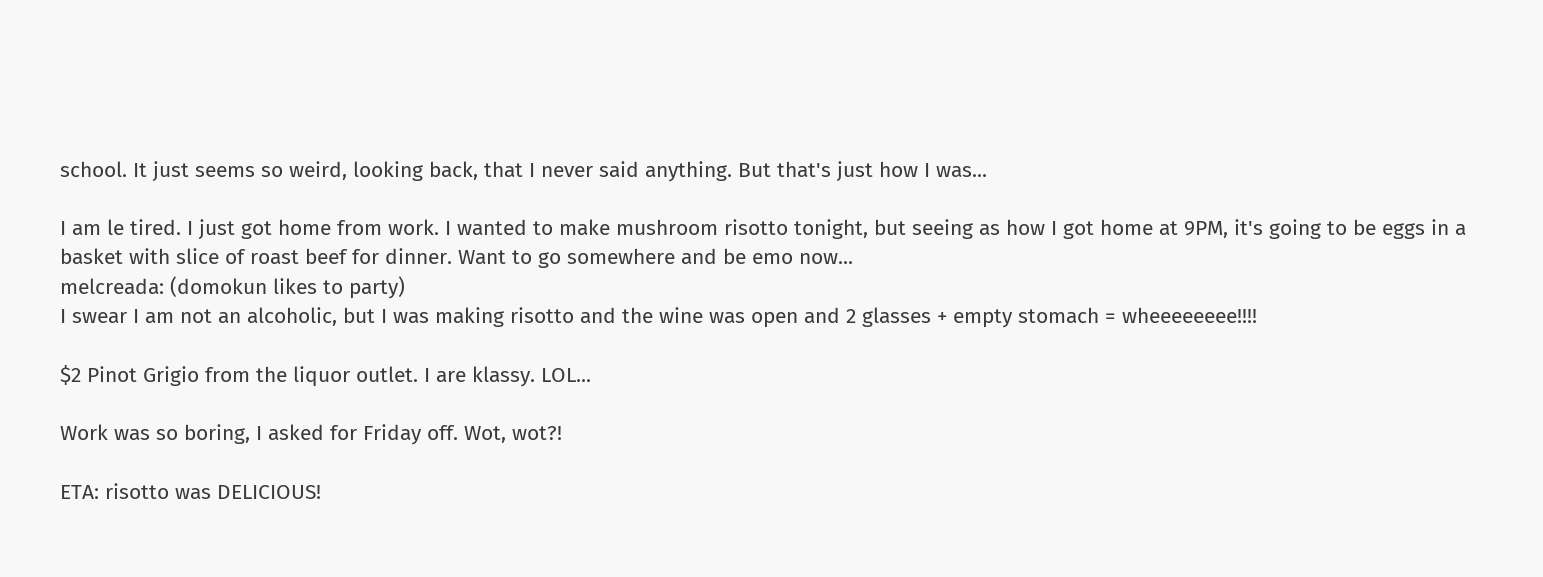school. It just seems so weird, looking back, that I never said anything. But that's just how I was...

I am le tired. I just got home from work. I wanted to make mushroom risotto tonight, but seeing as how I got home at 9PM, it's going to be eggs in a basket with slice of roast beef for dinner. Want to go somewhere and be emo now...
melcreada: (domokun likes to party)
I swear I am not an alcoholic, but I was making risotto and the wine was open and 2 glasses + empty stomach = wheeeeeeee!!!!

$2 Pinot Grigio from the liquor outlet. I are klassy. LOL...

Work was so boring, I asked for Friday off. Wot, wot?!

ETA: risotto was DELICIOUS!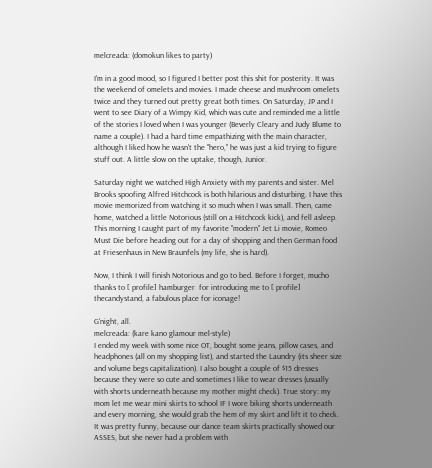melcreada: (domokun likes to party)

I'm in a good mood, so I figured I better post this shit for posterity. It was the weekend of omelets and movies. I made cheese and mushroom omelets twice and they turned out pretty great both times. On Saturday, JP and I went to see Diary of a Wimpy Kid, which was cute and reminded me a little of the stories I loved when I was younger (Beverly Cleary and Judy Blume to name a couple). I had a hard time empathizing with the main character, although I liked how he wasn't the "hero," he was just a kid trying to figure stuff out. A little slow on the uptake, though, Junior.

Saturday night we watched High Anxiety with my parents and sister. Mel Brooks spoofing Alfred Hitchcock is both hilarious and disturbing. I have this movie memorized from watching it so much when I was small. Then, came home, watched a little Notorious (still on a Hitchcock kick), and fell asleep. This morning I caught part of my favorite "modern" Jet Li movie, Romeo Must Die before heading out for a day of shopping and then German food at Friesenhaus in New Braunfels (my life, she is hard).

Now, I think I will finish Notorious and go to bed. Before I forget, mucho thanks to [ profile] hamburger  for introducing me to [ profile] thecandystand, a fabulous place for iconage!

G'night, all.
melcreada: (kare kano glamour mel-style)
I ended my week with some nice OT, bought some jeans, pillow cases, and headphones (all on my shopping list), and started the Laundry (its sheer size and volume begs capitalization). I also bought a couple of $15 dresses because they were so cute and sometimes I like to wear dresses (usually with shorts underneath because my mother might check). True story: my mom let me wear mini skirts to school IF I wore biking shorts underneath and every morning, she would grab the hem of my skirt and lift it to check. It was pretty funny, because our dance team skirts practically showed our ASSES, but she never had a problem with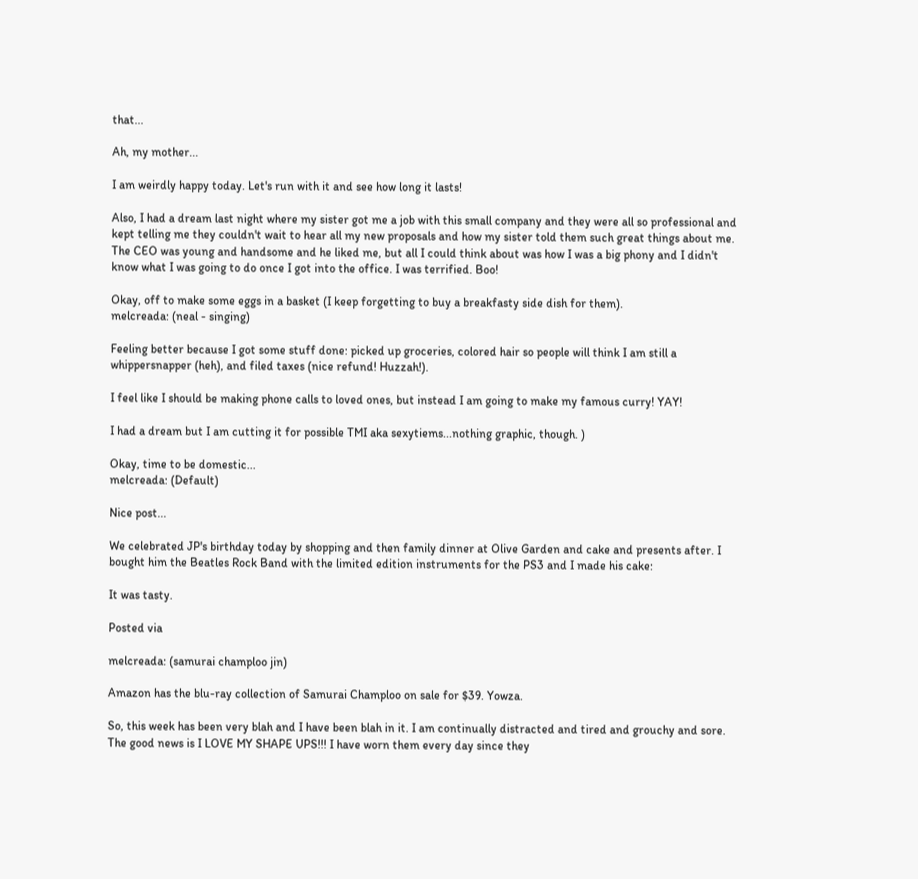that...

Ah, my mother...

I am weirdly happy today. Let's run with it and see how long it lasts!

Also, I had a dream last night where my sister got me a job with this small company and they were all so professional and kept telling me they couldn't wait to hear all my new proposals and how my sister told them such great things about me. The CEO was young and handsome and he liked me, but all I could think about was how I was a big phony and I didn't know what I was going to do once I got into the office. I was terrified. Boo!

Okay, off to make some eggs in a basket (I keep forgetting to buy a breakfasty side dish for them).
melcreada: (neal - singing)

Feeling better because I got some stuff done: picked up groceries, colored hair so people will think I am still a whippersnapper (heh), and filed taxes (nice refund! Huzzah!).

I feel like I should be making phone calls to loved ones, but instead I am going to make my famous curry! YAY!

I had a dream but I am cutting it for possible TMI aka sexytiems...nothing graphic, though. )

Okay, time to be domestic...
melcreada: (Default)

Nice post...

We celebrated JP's birthday today by shopping and then family dinner at Olive Garden and cake and presents after. I bought him the Beatles Rock Band with the limited edition instruments for the PS3 and I made his cake:

It was tasty.

Posted via

melcreada: (samurai champloo jin)

Amazon has the blu-ray collection of Samurai Champloo on sale for $39. Yowza.

So, this week has been very blah and I have been blah in it. I am continually distracted and tired and grouchy and sore. The good news is I LOVE MY SHAPE UPS!!! I have worn them every day since they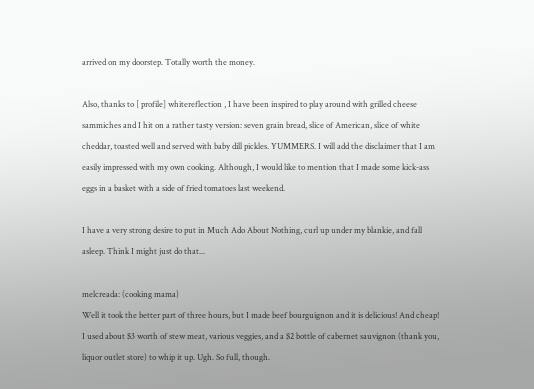arrived on my doorstep. Totally worth the money.

Also, thanks to [ profile] whitereflection , I have been inspired to play around with grilled cheese sammiches and I hit on a rather tasty version: seven grain bread, slice of American, slice of white cheddar, toasted well and served with baby dill pickles. YUMMERS. I will add the disclaimer that I am easily impressed with my own cooking. Although, I would like to mention that I made some kick-ass eggs in a basket with a side of fried tomatoes last weekend.

I have a very strong desire to put in Much Ado About Nothing, curl up under my blankie, and fall asleep. Think I might just do that...

melcreada: (cooking mama)
Well it took the better part of three hours, but I made beef bourguignon and it is delicious! And cheap! I used about $3 worth of stew meat, various veggies, and a $2 bottle of cabernet sauvignon (thank you, liquor outlet store) to whip it up. Ugh. So full, though.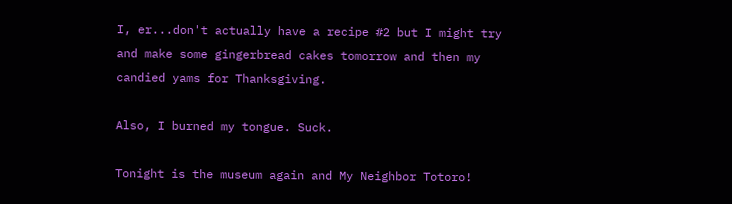I, er...don't actually have a recipe #2 but I might try and make some gingerbread cakes tomorrow and then my candied yams for Thanksgiving.

Also, I burned my tongue. Suck.

Tonight is the museum again and My Neighbor Totoro!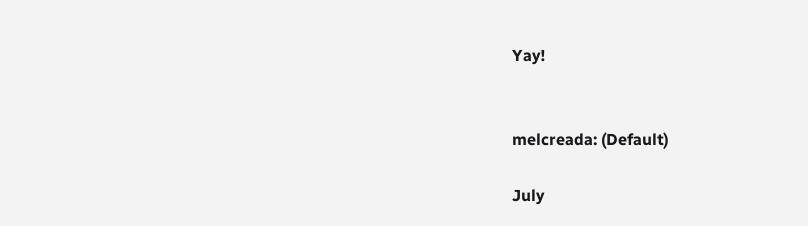Yay!


melcreada: (Default)

July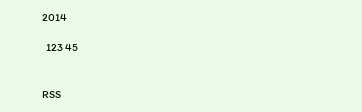2014

  123 45


RSS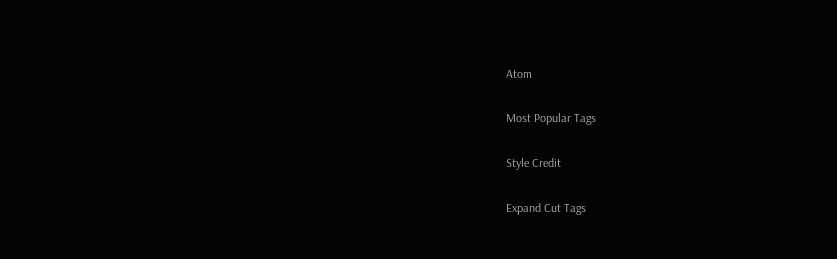Atom

Most Popular Tags

Style Credit

Expand Cut Tags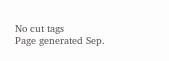No cut tags
Page generated Sep.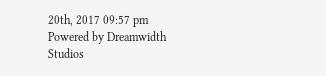20th, 2017 09:57 pm
Powered by Dreamwidth Studios